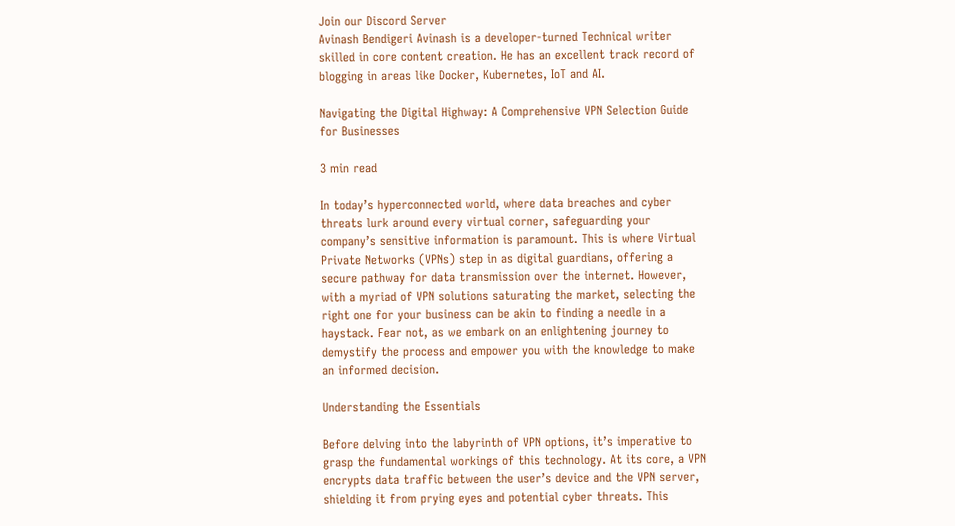Join our Discord Server
Avinash Bendigeri Avinash is a developer-turned Technical writer skilled in core content creation. He has an excellent track record of blogging in areas like Docker, Kubernetes, IoT and AI.

Navigating the Digital Highway: A Comprehensive VPN Selection Guide for Businesses

3 min read

In today’s hyperconnected world, where data breaches and cyber threats lurk around every virtual corner, safeguarding your company’s sensitive information is paramount. This is where Virtual Private Networks (VPNs) step in as digital guardians, offering a secure pathway for data transmission over the internet. However, with a myriad of VPN solutions saturating the market, selecting the right one for your business can be akin to finding a needle in a haystack. Fear not, as we embark on an enlightening journey to demystify the process and empower you with the knowledge to make an informed decision.

Understanding the Essentials

Before delving into the labyrinth of VPN options, it’s imperative to grasp the fundamental workings of this technology. At its core, a VPN encrypts data traffic between the user’s device and the VPN server, shielding it from prying eyes and potential cyber threats. This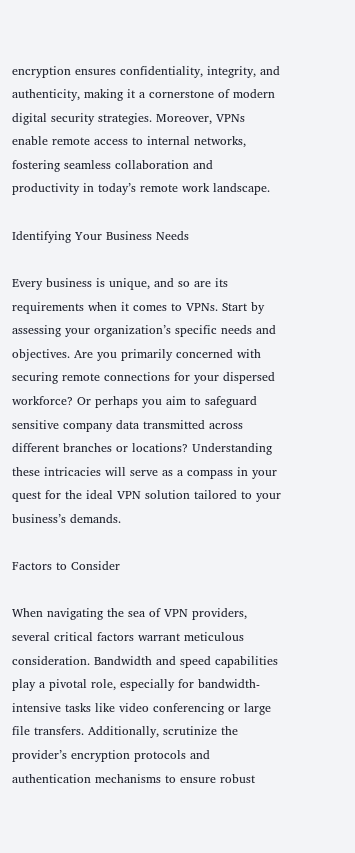encryption ensures confidentiality, integrity, and authenticity, making it a cornerstone of modern digital security strategies. Moreover, VPNs enable remote access to internal networks, fostering seamless collaboration and productivity in today’s remote work landscape.

Identifying Your Business Needs

Every business is unique, and so are its requirements when it comes to VPNs. Start by assessing your organization’s specific needs and objectives. Are you primarily concerned with securing remote connections for your dispersed workforce? Or perhaps you aim to safeguard sensitive company data transmitted across different branches or locations? Understanding these intricacies will serve as a compass in your quest for the ideal VPN solution tailored to your business’s demands.

Factors to Consider

When navigating the sea of VPN providers, several critical factors warrant meticulous consideration. Bandwidth and speed capabilities play a pivotal role, especially for bandwidth-intensive tasks like video conferencing or large file transfers. Additionally, scrutinize the provider’s encryption protocols and authentication mechanisms to ensure robust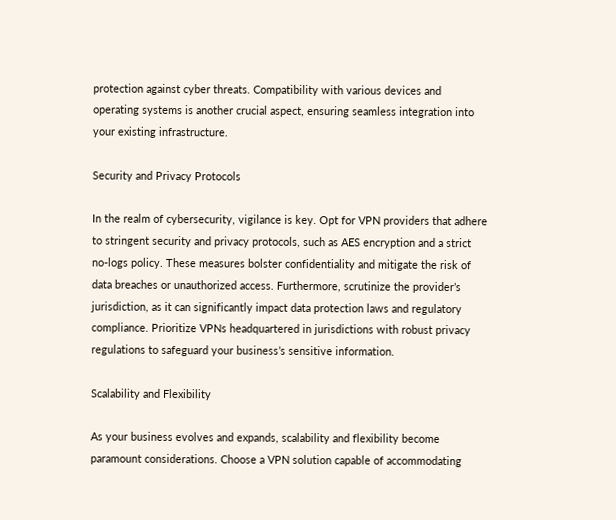protection against cyber threats. Compatibility with various devices and operating systems is another crucial aspect, ensuring seamless integration into your existing infrastructure.

Security and Privacy Protocols

In the realm of cybersecurity, vigilance is key. Opt for VPN providers that adhere to stringent security and privacy protocols, such as AES encryption and a strict no-logs policy. These measures bolster confidentiality and mitigate the risk of data breaches or unauthorized access. Furthermore, scrutinize the provider’s jurisdiction, as it can significantly impact data protection laws and regulatory compliance. Prioritize VPNs headquartered in jurisdictions with robust privacy regulations to safeguard your business’s sensitive information.

Scalability and Flexibility

As your business evolves and expands, scalability and flexibility become paramount considerations. Choose a VPN solution capable of accommodating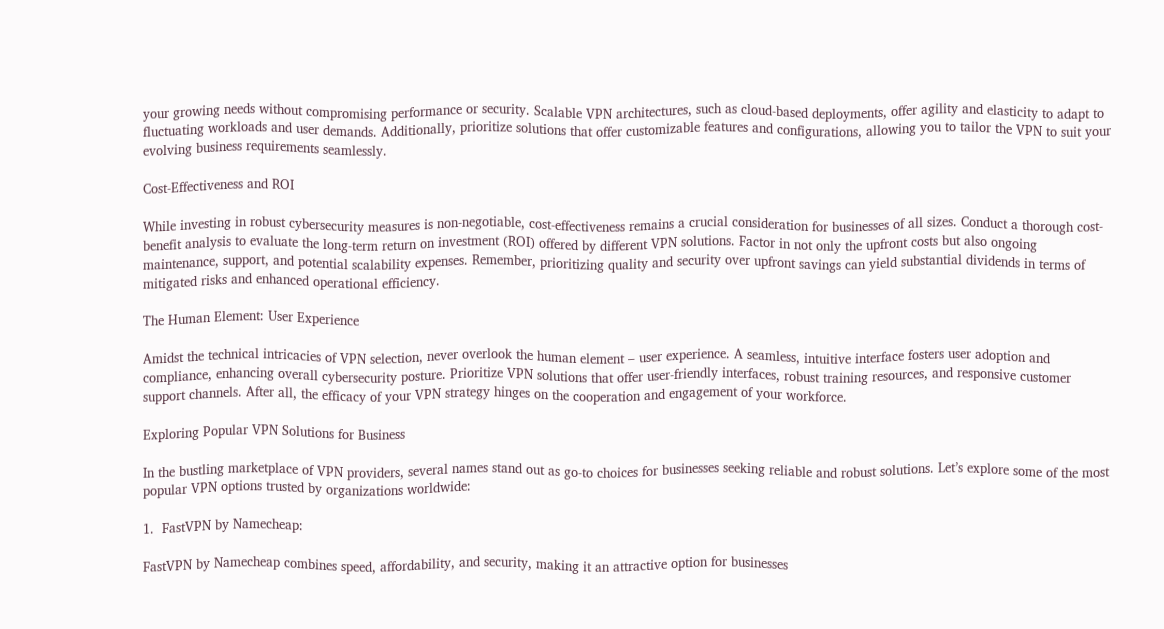your growing needs without compromising performance or security. Scalable VPN architectures, such as cloud-based deployments, offer agility and elasticity to adapt to fluctuating workloads and user demands. Additionally, prioritize solutions that offer customizable features and configurations, allowing you to tailor the VPN to suit your evolving business requirements seamlessly.

Cost-Effectiveness and ROI

While investing in robust cybersecurity measures is non-negotiable, cost-effectiveness remains a crucial consideration for businesses of all sizes. Conduct a thorough cost-benefit analysis to evaluate the long-term return on investment (ROI) offered by different VPN solutions. Factor in not only the upfront costs but also ongoing maintenance, support, and potential scalability expenses. Remember, prioritizing quality and security over upfront savings can yield substantial dividends in terms of mitigated risks and enhanced operational efficiency.

The Human Element: User Experience

Amidst the technical intricacies of VPN selection, never overlook the human element – user experience. A seamless, intuitive interface fosters user adoption and compliance, enhancing overall cybersecurity posture. Prioritize VPN solutions that offer user-friendly interfaces, robust training resources, and responsive customer support channels. After all, the efficacy of your VPN strategy hinges on the cooperation and engagement of your workforce.

Exploring Popular VPN Solutions for Business

In the bustling marketplace of VPN providers, several names stand out as go-to choices for businesses seeking reliable and robust solutions. Let’s explore some of the most popular VPN options trusted by organizations worldwide:

1.  FastVPN by Namecheap:

FastVPN by Namecheap combines speed, affordability, and security, making it an attractive option for businesses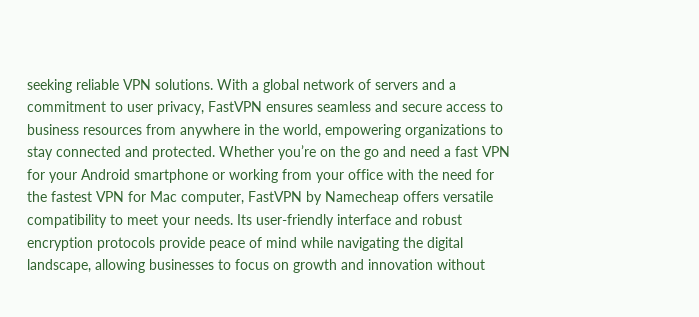seeking reliable VPN solutions. With a global network of servers and a commitment to user privacy, FastVPN ensures seamless and secure access to business resources from anywhere in the world, empowering organizations to stay connected and protected. Whether you’re on the go and need a fast VPN for your Android smartphone or working from your office with the need for the fastest VPN for Mac computer, FastVPN by Namecheap offers versatile compatibility to meet your needs. Its user-friendly interface and robust encryption protocols provide peace of mind while navigating the digital landscape, allowing businesses to focus on growth and innovation without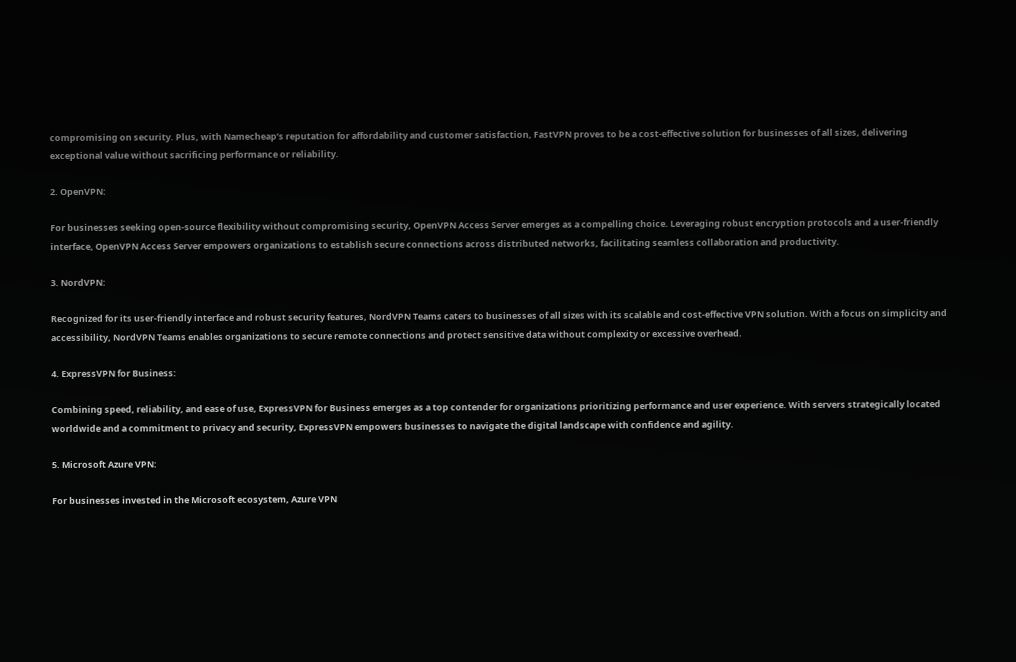compromising on security. Plus, with Namecheap’s reputation for affordability and customer satisfaction, FastVPN proves to be a cost-effective solution for businesses of all sizes, delivering exceptional value without sacrificing performance or reliability.

2. OpenVPN:

For businesses seeking open-source flexibility without compromising security, OpenVPN Access Server emerges as a compelling choice. Leveraging robust encryption protocols and a user-friendly interface, OpenVPN Access Server empowers organizations to establish secure connections across distributed networks, facilitating seamless collaboration and productivity.

3. NordVPN:

Recognized for its user-friendly interface and robust security features, NordVPN Teams caters to businesses of all sizes with its scalable and cost-effective VPN solution. With a focus on simplicity and accessibility, NordVPN Teams enables organizations to secure remote connections and protect sensitive data without complexity or excessive overhead.

4. ExpressVPN for Business:

Combining speed, reliability, and ease of use, ExpressVPN for Business emerges as a top contender for organizations prioritizing performance and user experience. With servers strategically located worldwide and a commitment to privacy and security, ExpressVPN empowers businesses to navigate the digital landscape with confidence and agility.

5. Microsoft Azure VPN:

For businesses invested in the Microsoft ecosystem, Azure VPN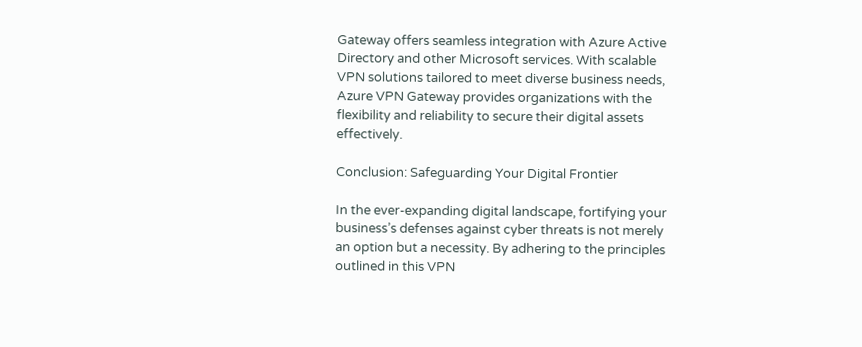Gateway offers seamless integration with Azure Active Directory and other Microsoft services. With scalable VPN solutions tailored to meet diverse business needs, Azure VPN Gateway provides organizations with the flexibility and reliability to secure their digital assets effectively.

Conclusion: Safeguarding Your Digital Frontier

In the ever-expanding digital landscape, fortifying your business’s defenses against cyber threats is not merely an option but a necessity. By adhering to the principles outlined in this VPN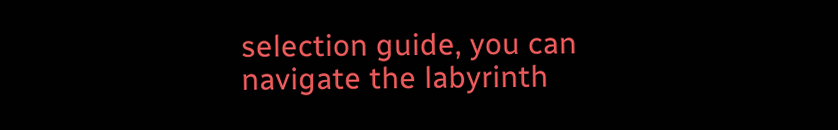selection guide, you can navigate the labyrinth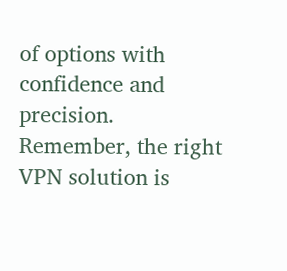of options with confidence and precision. Remember, the right VPN solution is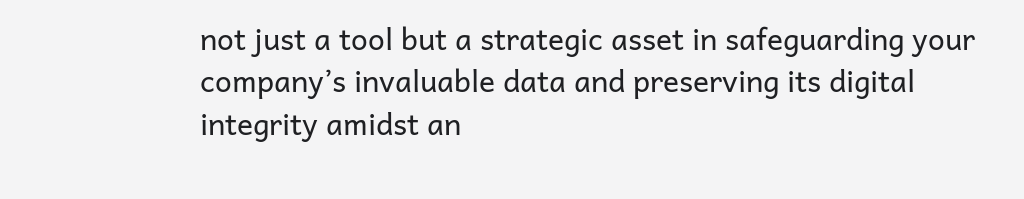not just a tool but a strategic asset in safeguarding your company’s invaluable data and preserving its digital integrity amidst an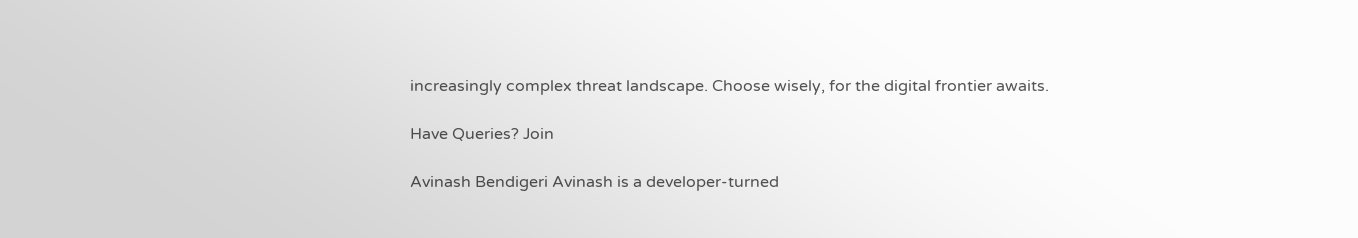increasingly complex threat landscape. Choose wisely, for the digital frontier awaits.

Have Queries? Join

Avinash Bendigeri Avinash is a developer-turned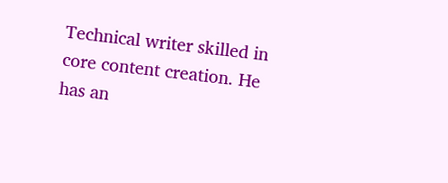Technical writer skilled in core content creation. He has an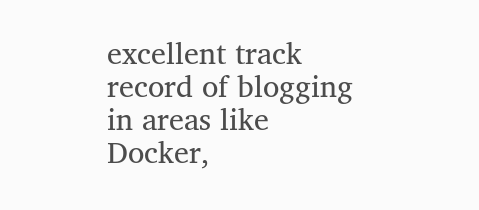excellent track record of blogging in areas like Docker,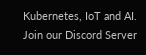Kubernetes, IoT and AI.
Join our Discord Server